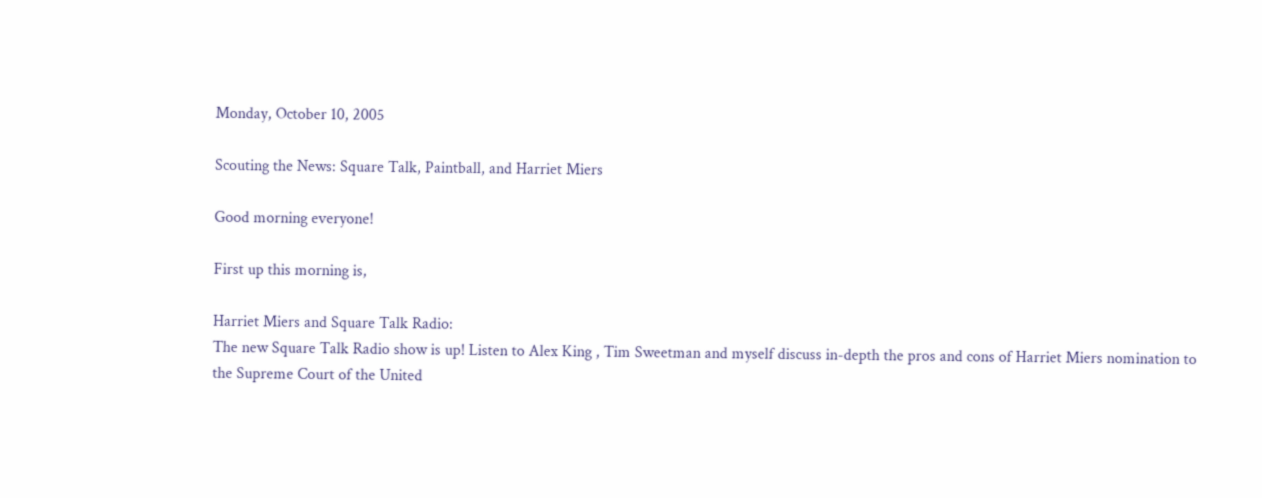Monday, October 10, 2005

Scouting the News: Square Talk, Paintball, and Harriet Miers

Good morning everyone!

First up this morning is,

Harriet Miers and Square Talk Radio:
The new Square Talk Radio show is up! Listen to Alex King , Tim Sweetman and myself discuss in-depth the pros and cons of Harriet Miers nomination to the Supreme Court of the United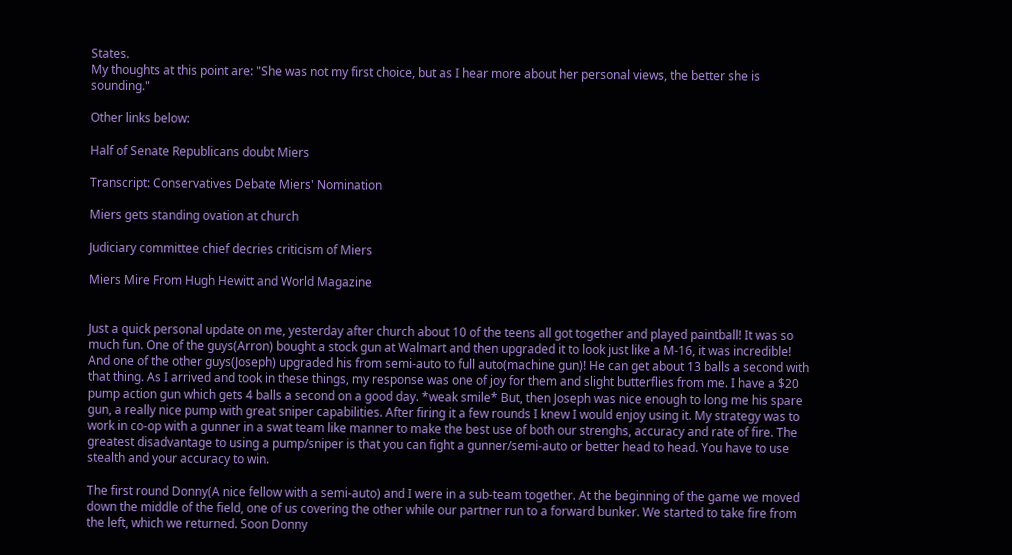States.
My thoughts at this point are: "She was not my first choice, but as I hear more about her personal views, the better she is sounding."

Other links below:

Half of Senate Republicans doubt Miers

Transcript: Conservatives Debate Miers' Nomination

Miers gets standing ovation at church

Judiciary committee chief decries criticism of Miers

Miers Mire From Hugh Hewitt and World Magazine


Just a quick personal update on me, yesterday after church about 10 of the teens all got together and played paintball! It was so much fun. One of the guys(Arron) bought a stock gun at Walmart and then upgraded it to look just like a M-16, it was incredible! And one of the other guys(Joseph) upgraded his from semi-auto to full auto(machine gun)! He can get about 13 balls a second with that thing. As I arrived and took in these things, my response was one of joy for them and slight butterflies from me. I have a $20 pump action gun which gets 4 balls a second on a good day. *weak smile* But, then Joseph was nice enough to long me his spare gun, a really nice pump with great sniper capabilities. After firing it a few rounds I knew I would enjoy using it. My strategy was to work in co-op with a gunner in a swat team like manner to make the best use of both our strenghs, accuracy and rate of fire. The greatest disadvantage to using a pump/sniper is that you can fight a gunner/semi-auto or better head to head. You have to use stealth and your accuracy to win.

The first round Donny(A nice fellow with a semi-auto) and I were in a sub-team together. At the beginning of the game we moved down the middle of the field, one of us covering the other while our partner run to a forward bunker. We started to take fire from the left, which we returned. Soon Donny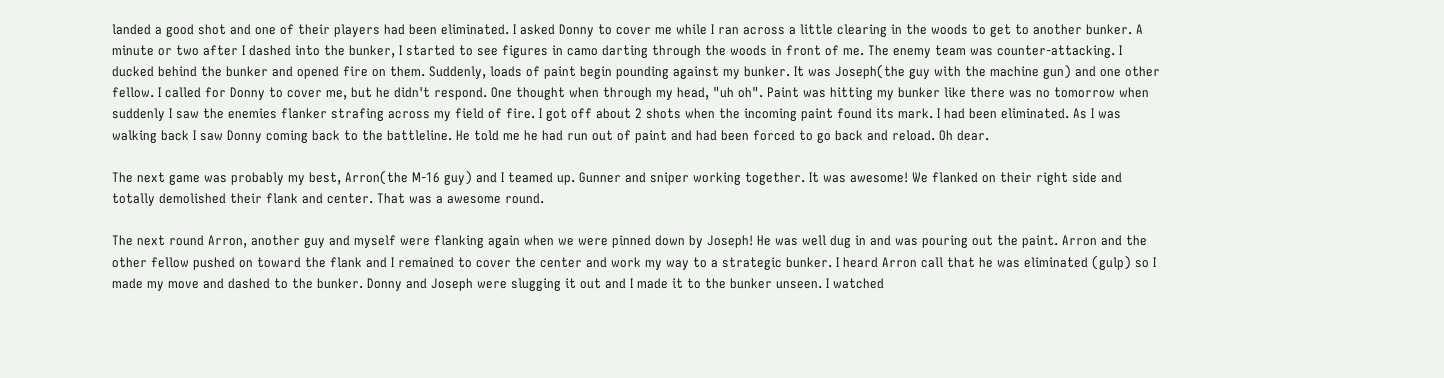landed a good shot and one of their players had been eliminated. I asked Donny to cover me while I ran across a little clearing in the woods to get to another bunker. A minute or two after I dashed into the bunker, I started to see figures in camo darting through the woods in front of me. The enemy team was counter-attacking. I ducked behind the bunker and opened fire on them. Suddenly, loads of paint begin pounding against my bunker. It was Joseph(the guy with the machine gun) and one other fellow. I called for Donny to cover me, but he didn't respond. One thought when through my head, "uh oh". Paint was hitting my bunker like there was no tomorrow when suddenly I saw the enemies flanker strafing across my field of fire. I got off about 2 shots when the incoming paint found its mark. I had been eliminated. As I was walking back I saw Donny coming back to the battleline. He told me he had run out of paint and had been forced to go back and reload. Oh dear.

The next game was probably my best, Arron(the M-16 guy) and I teamed up. Gunner and sniper working together. It was awesome! We flanked on their right side and totally demolished their flank and center. That was a awesome round.

The next round Arron, another guy and myself were flanking again when we were pinned down by Joseph! He was well dug in and was pouring out the paint. Arron and the other fellow pushed on toward the flank and I remained to cover the center and work my way to a strategic bunker. I heard Arron call that he was eliminated (gulp) so I made my move and dashed to the bunker. Donny and Joseph were slugging it out and I made it to the bunker unseen. I watched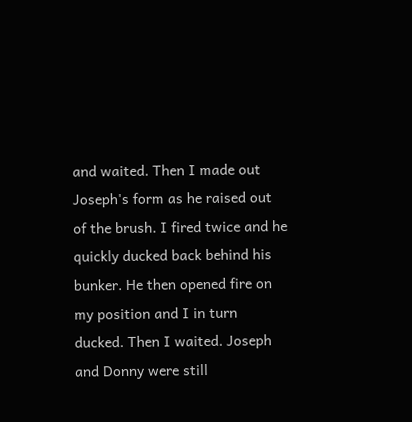and waited. Then I made out Joseph's form as he raised out of the brush. I fired twice and he quickly ducked back behind his bunker. He then opened fire on my position and I in turn ducked. Then I waited. Joseph and Donny were still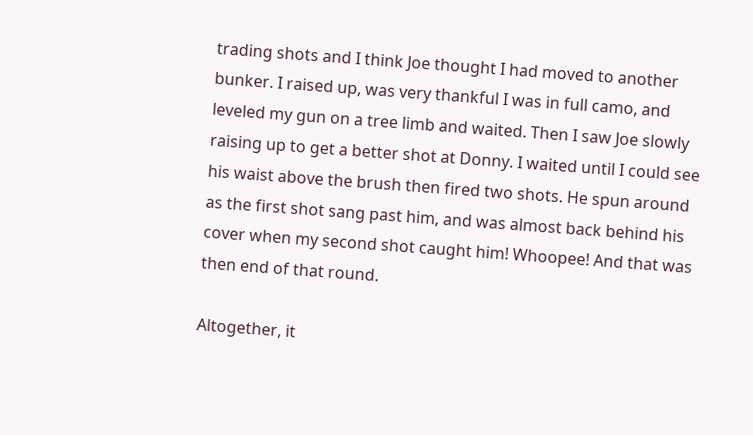trading shots and I think Joe thought I had moved to another bunker. I raised up, was very thankful I was in full camo, and leveled my gun on a tree limb and waited. Then I saw Joe slowly raising up to get a better shot at Donny. I waited until I could see his waist above the brush then fired two shots. He spun around as the first shot sang past him, and was almost back behind his cover when my second shot caught him! Whoopee! And that was then end of that round.

Altogether, it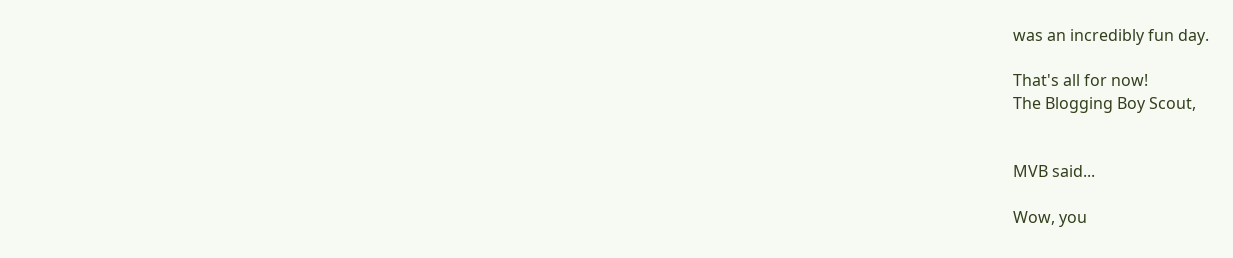was an incredibly fun day.

That's all for now!
The Blogging Boy Scout,


MVB said...

Wow, you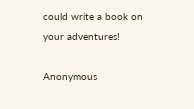could write a book on your adventures!

Anonymous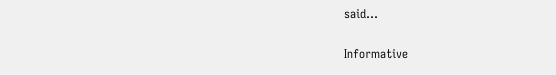said...

Informative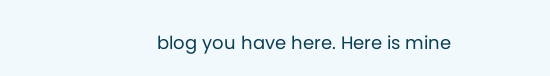blog you have here. Here is mine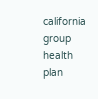california group health plan